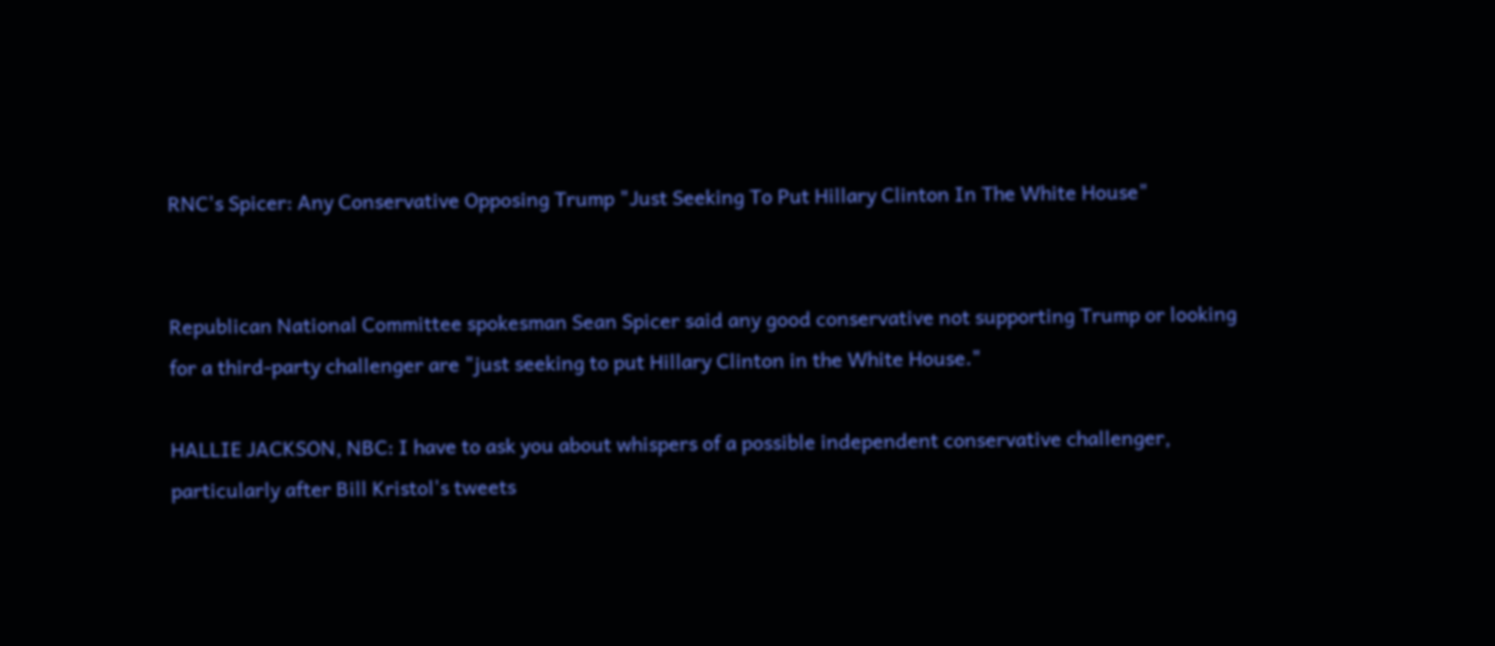RNC's Spicer: Any Conservative Opposing Trump "Just Seeking To Put Hillary Clinton In The White House"


Republican National Committee spokesman Sean Spicer said any good conservative not supporting Trump or looking for a third-party challenger are "just seeking to put Hillary Clinton in the White House."

HALLIE JACKSON, NBC: I have to ask you about whispers of a possible independent conservative challenger, particularly after Bill Kristol's tweets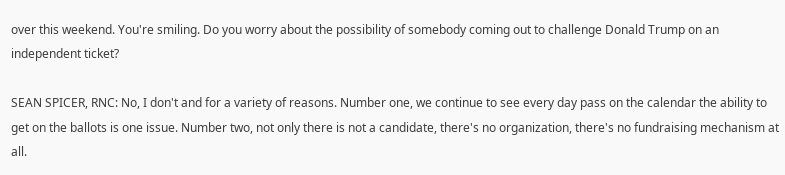over this weekend. You're smiling. Do you worry about the possibility of somebody coming out to challenge Donald Trump on an independent ticket?

SEAN SPICER, RNC: No, I don't and for a variety of reasons. Number one, we continue to see every day pass on the calendar the ability to get on the ballots is one issue. Number two, not only there is not a candidate, there's no organization, there's no fundraising mechanism at all.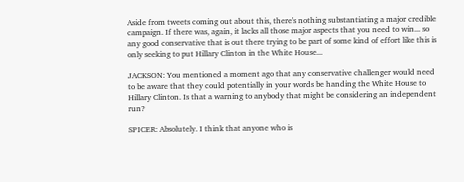Aside from tweets coming out about this, there's nothing substantiating a major credible campaign. If there was, again, it lacks all those major aspects that you need to win... so any good conservative that is out there trying to be part of some kind of effort like this is only seeking to put Hillary Clinton in the White House...

JACKSON: You mentioned a moment ago that any conservative challenger would need to be aware that they could potentially in your words be handing the White House to Hillary Clinton. Is that a warning to anybody that might be considering an independent run?

SPICER: Absolutely. I think that anyone who is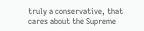truly a conservative, that cares about the Supreme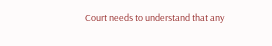Court needs to understand that any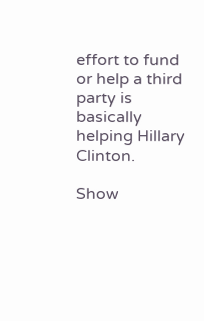effort to fund or help a third party is basically helping Hillary Clinton.

Show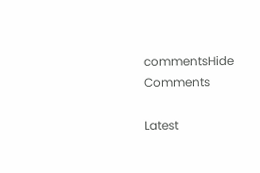commentsHide Comments

Latest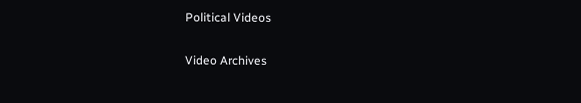Political Videos

Video Archives